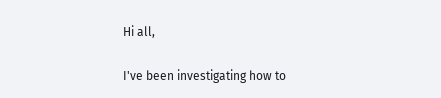Hi all,

I've been investigating how to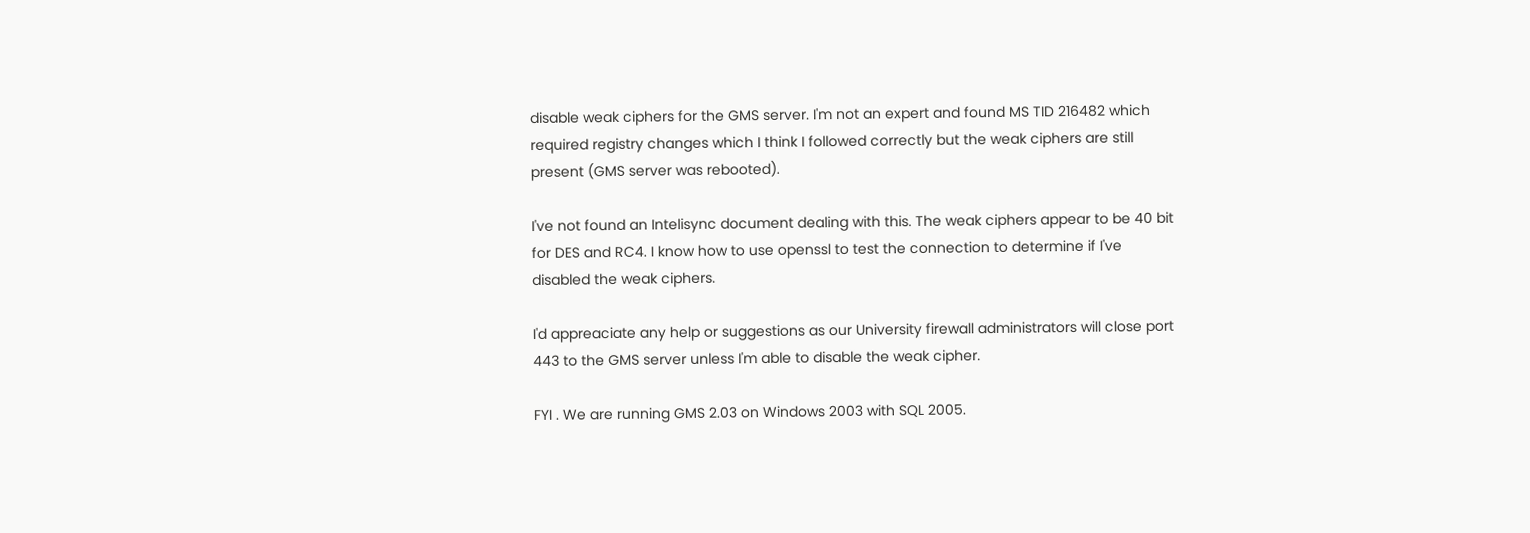disable weak ciphers for the GMS server. I'm not an expert and found MS TID 216482 which required registry changes which I think I followed correctly but the weak ciphers are still present (GMS server was rebooted).

I've not found an Intelisync document dealing with this. The weak ciphers appear to be 40 bit for DES and RC4. I know how to use openssl to test the connection to determine if I've disabled the weak ciphers.

I'd appreaciate any help or suggestions as our University firewall administrators will close port 443 to the GMS server unless I'm able to disable the weak cipher.

FYI . We are running GMS 2.03 on Windows 2003 with SQL 2005.